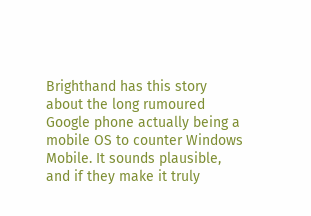Brighthand has this story about the long rumoured Google phone actually being a mobile OS to counter Windows Mobile. It sounds plausible, and if they make it truly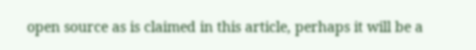open source as is claimed in this article, perhaps it will be a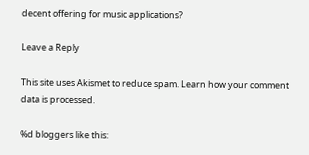decent offering for music applications?

Leave a Reply

This site uses Akismet to reduce spam. Learn how your comment data is processed.

%d bloggers like this: